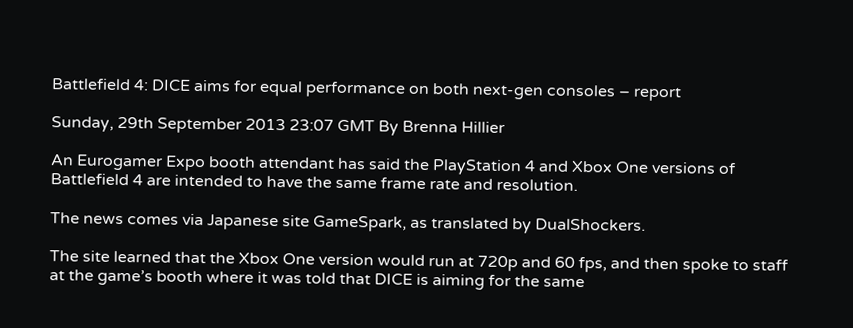Battlefield 4: DICE aims for equal performance on both next-gen consoles – report

Sunday, 29th September 2013 23:07 GMT By Brenna Hillier

An Eurogamer Expo booth attendant has said the PlayStation 4 and Xbox One versions of Battlefield 4 are intended to have the same frame rate and resolution.

The news comes via Japanese site GameSpark, as translated by DualShockers.

The site learned that the Xbox One version would run at 720p and 60 fps, and then spoke to staff at the game’s booth where it was told that DICE is aiming for the same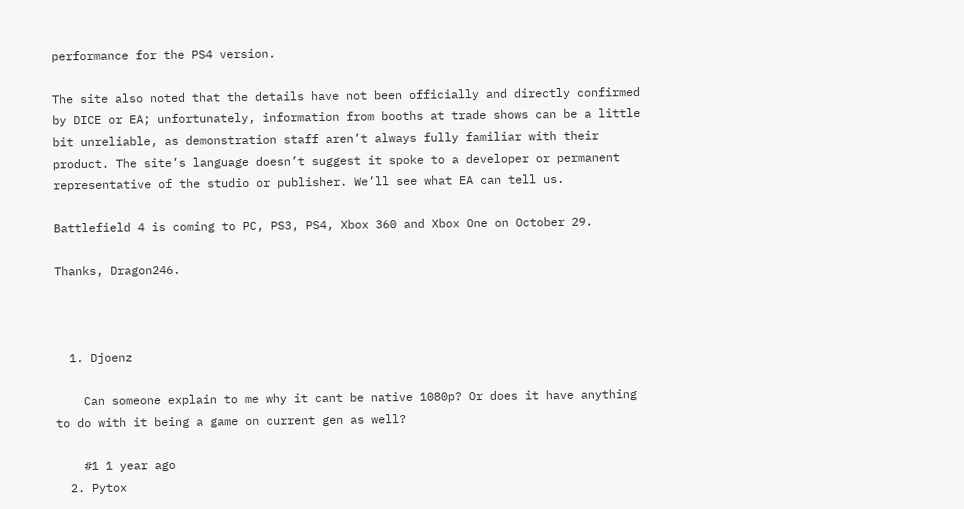performance for the PS4 version.

The site also noted that the details have not been officially and directly confirmed by DICE or EA; unfortunately, information from booths at trade shows can be a little bit unreliable, as demonstration staff aren’t always fully familiar with their product. The site’s language doesn’t suggest it spoke to a developer or permanent representative of the studio or publisher. We’ll see what EA can tell us.

Battlefield 4 is coming to PC, PS3, PS4, Xbox 360 and Xbox One on October 29.

Thanks, Dragon246.



  1. Djoenz

    Can someone explain to me why it cant be native 1080p? Or does it have anything to do with it being a game on current gen as well?

    #1 1 year ago
  2. Pytox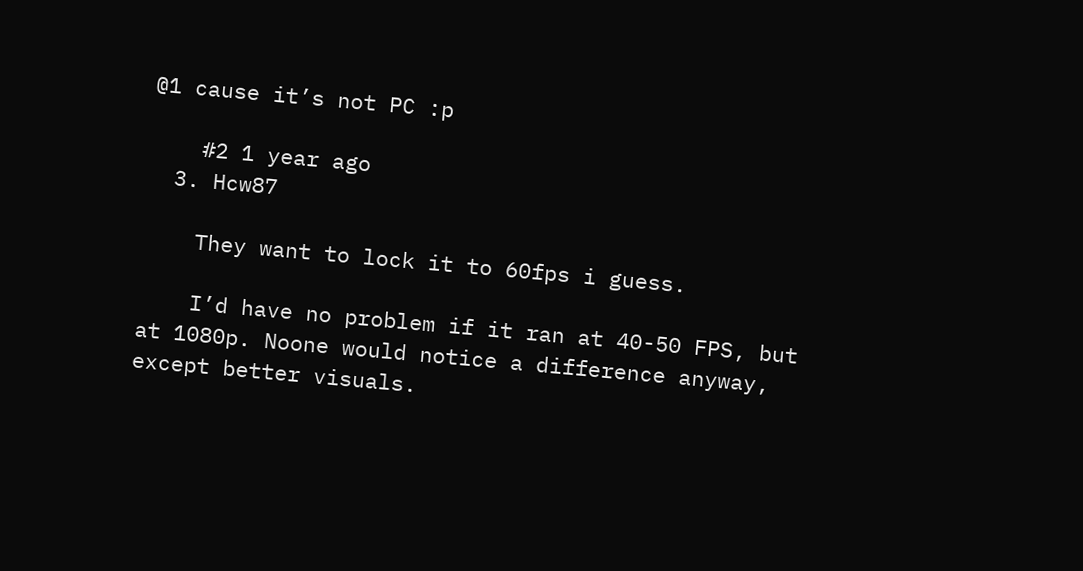@1 cause it’s not PC :p

    #2 1 year ago
  3. Hcw87

    They want to lock it to 60fps i guess.

    I’d have no problem if it ran at 40-50 FPS, but at 1080p. Noone would notice a difference anyway, except better visuals.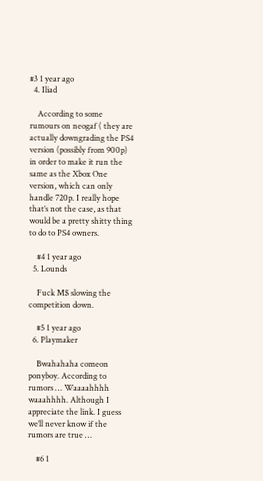#3 1 year ago
  4. Iliad

    According to some rumours on neogaf ( they are actually downgrading the PS4 version (possibly from 900p) in order to make it run the same as the Xbox One version, which can only handle 720p. I really hope that’s not the case, as that would be a pretty shitty thing to do to PS4 owners.

    #4 1 year ago
  5. Lounds

    Fuck M$ slowing the competition down.

    #5 1 year ago
  6. Playmaker

    Bwahahaha comeon ponyboy. According to rumors … Waaaahhhh waaahhhh. Although I appreciate the link. I guess we’ll never know if the rumors are true …

    #6 1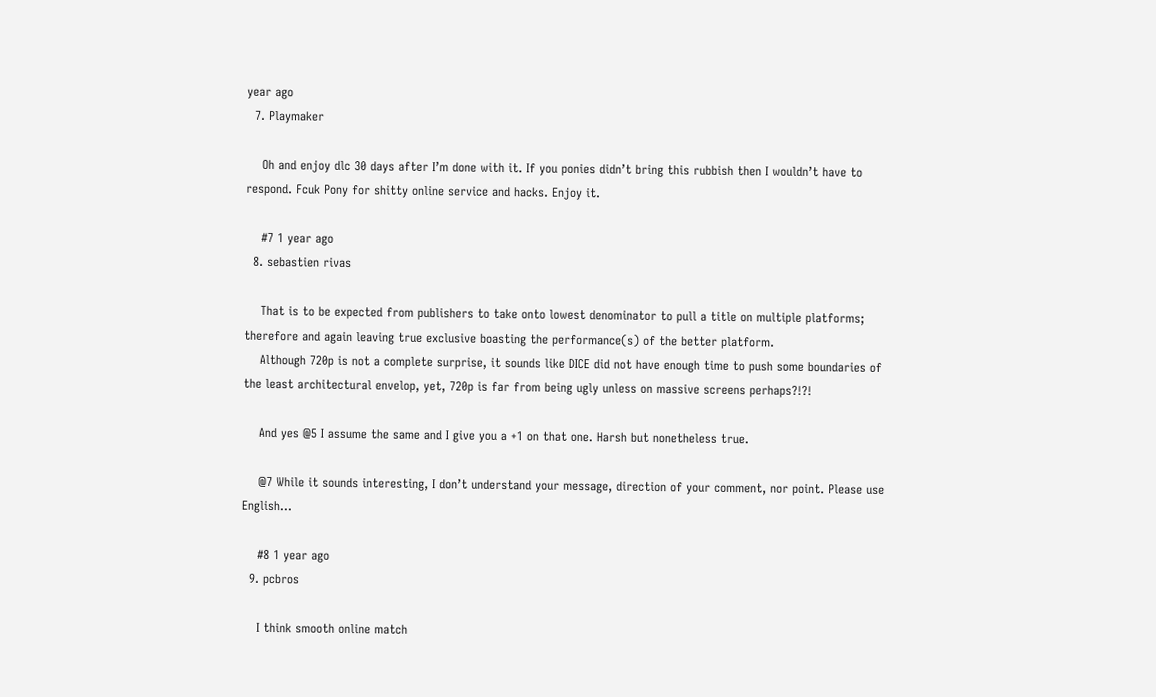year ago
  7. Playmaker

    Oh and enjoy dlc 30 days after I’m done with it. If you ponies didn’t bring this rubbish then I wouldn’t have to respond. Fcuk Pony for shitty online service and hacks. Enjoy it.

    #7 1 year ago
  8. sebastien rivas

    That is to be expected from publishers to take onto lowest denominator to pull a title on multiple platforms; therefore and again leaving true exclusive boasting the performance(s) of the better platform.
    Although 720p is not a complete surprise, it sounds like DICE did not have enough time to push some boundaries of the least architectural envelop, yet, 720p is far from being ugly unless on massive screens perhaps?!?!

    And yes @5 I assume the same and I give you a +1 on that one. Harsh but nonetheless true.

    @7 While it sounds interesting, I don’t understand your message, direction of your comment, nor point. Please use English…

    #8 1 year ago
  9. pcbros

    I think smooth online match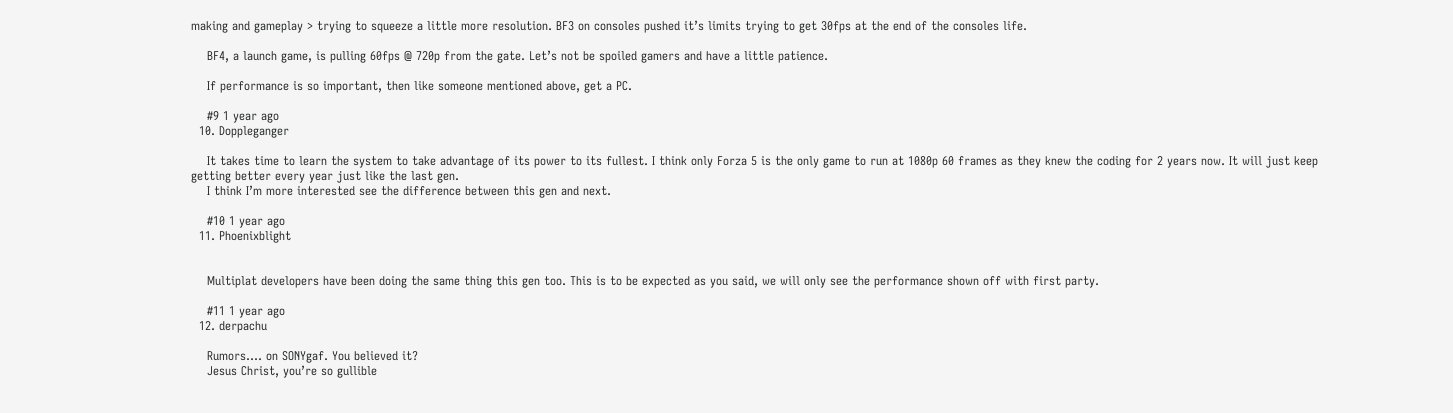making and gameplay > trying to squeeze a little more resolution. BF3 on consoles pushed it’s limits trying to get 30fps at the end of the consoles life.

    BF4, a launch game, is pulling 60fps @ 720p from the gate. Let’s not be spoiled gamers and have a little patience.

    If performance is so important, then like someone mentioned above, get a PC.

    #9 1 year ago
  10. Doppleganger

    It takes time to learn the system to take advantage of its power to its fullest. I think only Forza 5 is the only game to run at 1080p 60 frames as they knew the coding for 2 years now. It will just keep getting better every year just like the last gen.
    I think I’m more interested see the difference between this gen and next.

    #10 1 year ago
  11. Phoenixblight


    Multiplat developers have been doing the same thing this gen too. This is to be expected as you said, we will only see the performance shown off with first party.

    #11 1 year ago
  12. derpachu

    Rumors…. on SONYgaf. You believed it?
    Jesus Christ, you’re so gullible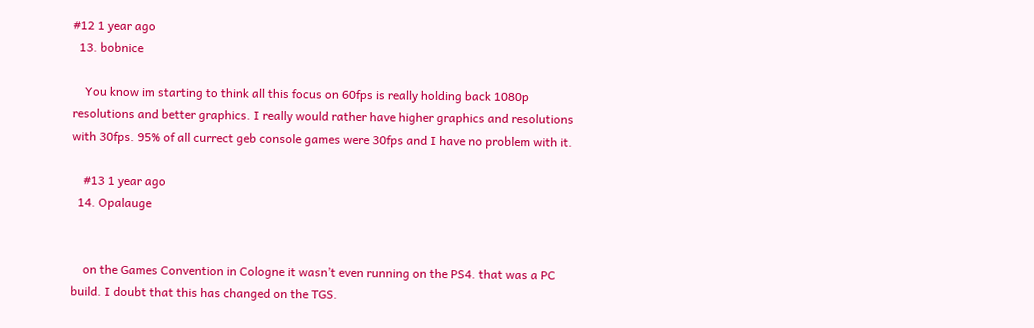#12 1 year ago
  13. bobnice

    You know im starting to think all this focus on 60fps is really holding back 1080p resolutions and better graphics. I really would rather have higher graphics and resolutions with 30fps. 95% of all currect geb console games were 30fps and I have no problem with it.

    #13 1 year ago
  14. Opalauge


    on the Games Convention in Cologne it wasn’t even running on the PS4. that was a PC build. I doubt that this has changed on the TGS.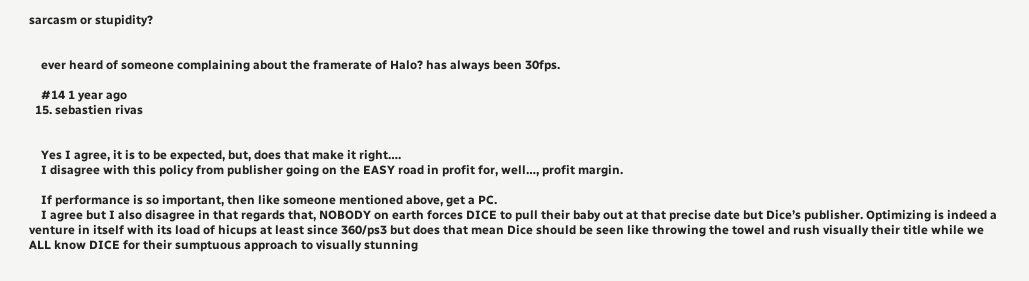sarcasm or stupidity?


    ever heard of someone complaining about the framerate of Halo? has always been 30fps.

    #14 1 year ago
  15. sebastien rivas


    Yes I agree, it is to be expected, but, does that make it right….
    I disagree with this policy from publisher going on the EASY road in profit for, well…, profit margin.

    If performance is so important, then like someone mentioned above, get a PC.
    I agree but I also disagree in that regards that, NOBODY on earth forces DICE to pull their baby out at that precise date but Dice’s publisher. Optimizing is indeed a venture in itself with its load of hicups at least since 360/ps3 but does that mean Dice should be seen like throwing the towel and rush visually their title while we ALL know DICE for their sumptuous approach to visually stunning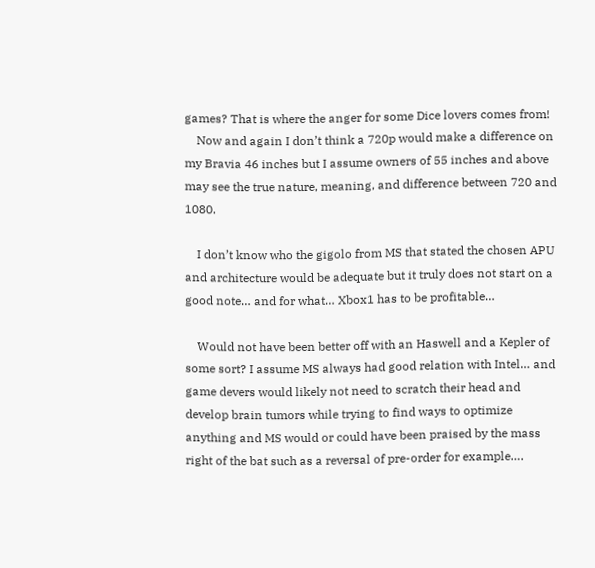games? That is where the anger for some Dice lovers comes from!
    Now and again I don’t think a 720p would make a difference on my Bravia 46 inches but I assume owners of 55 inches and above may see the true nature, meaning, and difference between 720 and 1080.

    I don’t know who the gigolo from MS that stated the chosen APU and architecture would be adequate but it truly does not start on a good note… and for what… Xbox1 has to be profitable…

    Would not have been better off with an Haswell and a Kepler of some sort? I assume MS always had good relation with Intel… and game devers would likely not need to scratch their head and develop brain tumors while trying to find ways to optimize anything and MS would or could have been praised by the mass right of the bat such as a reversal of pre-order for example….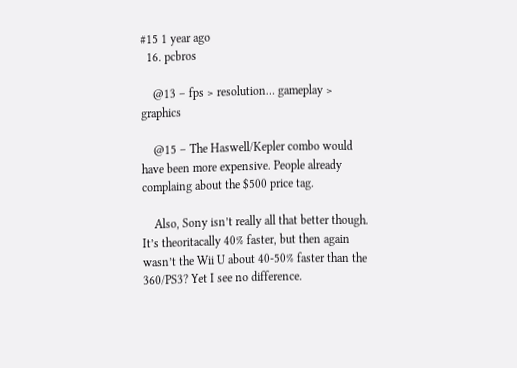#15 1 year ago
  16. pcbros

    @13 – fps > resolution… gameplay > graphics

    @15 – The Haswell/Kepler combo would have been more expensive. People already complaing about the $500 price tag.

    Also, Sony isn’t really all that better though. It’s theoritacally 40% faster, but then again wasn’t the Wii U about 40-50% faster than the 360/PS3? Yet I see no difference.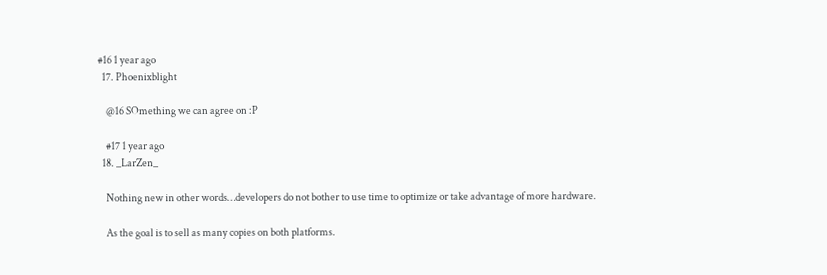#16 1 year ago
  17. Phoenixblight

    @16 SOmething we can agree on :P

    #17 1 year ago
  18. _LarZen_

    Nothing new in other words…developers do not bother to use time to optimize or take advantage of more hardware.

    As the goal is to sell as many copies on both platforms.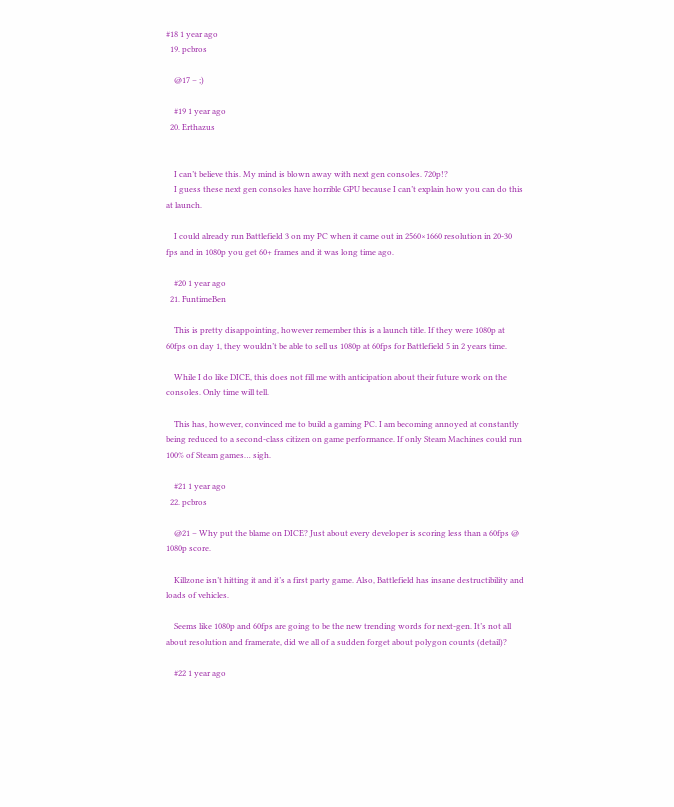#18 1 year ago
  19. pcbros

    @17 – ;)

    #19 1 year ago
  20. Erthazus


    I can’t believe this. My mind is blown away with next gen consoles. 720p!?
    I guess these next gen consoles have horrible GPU because I can’t explain how you can do this at launch.

    I could already run Battlefield 3 on my PC when it came out in 2560×1660 resolution in 20-30 fps and in 1080p you get 60+ frames and it was long time ago.

    #20 1 year ago
  21. FuntimeBen

    This is pretty disappointing, however remember this is a launch title. If they were 1080p at 60fps on day 1, they wouldn’t be able to sell us 1080p at 60fps for Battlefield 5 in 2 years time.

    While I do like DICE, this does not fill me with anticipation about their future work on the consoles. Only time will tell.

    This has, however, convinced me to build a gaming PC. I am becoming annoyed at constantly being reduced to a second-class citizen on game performance. If only Steam Machines could run 100% of Steam games… sigh.

    #21 1 year ago
  22. pcbros

    @21 – Why put the blame on DICE? Just about every developer is scoring less than a 60fps @ 1080p score.

    Killzone isn’t hitting it and it’s a first party game. Also, Battlefield has insane destructibility and loads of vehicles.

    Seems like 1080p and 60fps are going to be the new trending words for next-gen. It’s not all about resolution and framerate, did we all of a sudden forget about polygon counts (detail)?

    #22 1 year ago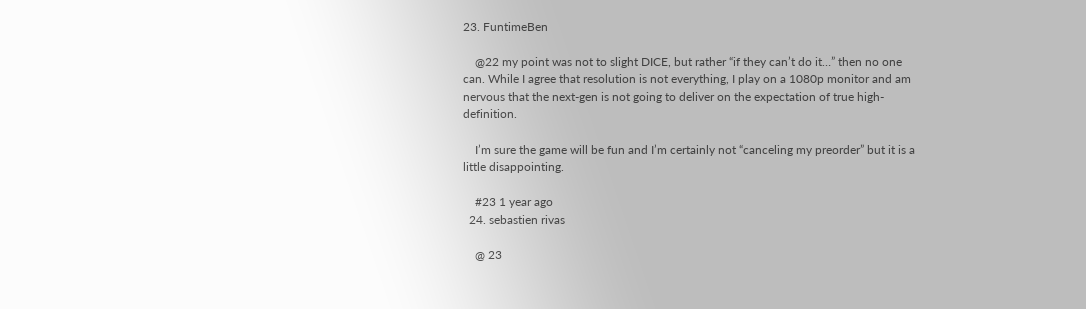23. FuntimeBen

    @22 my point was not to slight DICE, but rather “if they can’t do it…” then no one can. While I agree that resolution is not everything, I play on a 1080p monitor and am nervous that the next-gen is not going to deliver on the expectation of true high-definition.

    I’m sure the game will be fun and I’m certainly not “canceling my preorder” but it is a little disappointing.

    #23 1 year ago
  24. sebastien rivas

    @ 23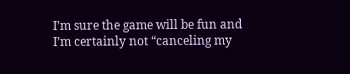I’m sure the game will be fun and I’m certainly not “canceling my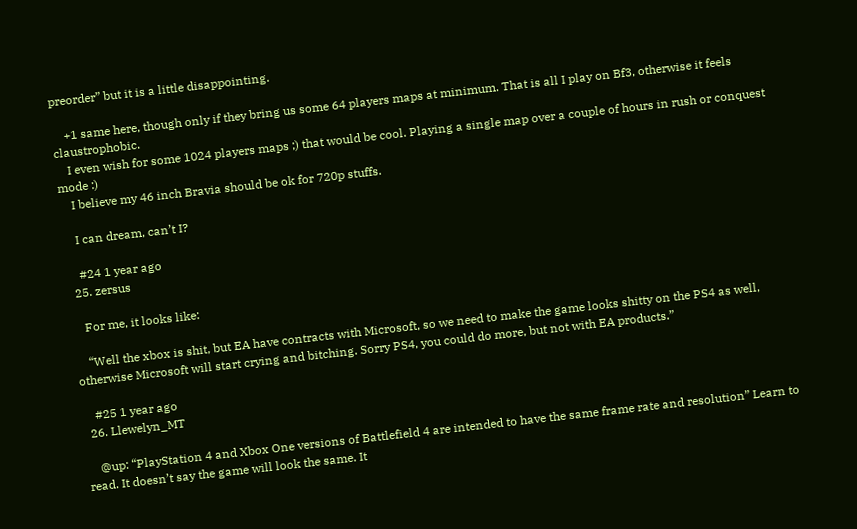preorder” but it is a little disappointing.

    +1 same here, though only if they bring us some 64 players maps at minimum. That is all I play on Bf3, otherwise it feels claustrophobic.
    I even wish for some 1024 players maps ;) that would be cool. Playing a single map over a couple of hours in rush or conquest mode :)
    I believe my 46 inch Bravia should be ok for 720p stuffs.

    I can dream, can’t I?

    #24 1 year ago
  25. zersus

    For me, it looks like:

    “Well the xbox is shit, but EA have contracts with Microsoft, so we need to make the game looks shitty on the PS4 as well, otherwise Microsoft will start crying and bitching. Sorry PS4, you could do more, but not with EA products.”

    #25 1 year ago
  26. Llewelyn_MT

    @up: “PlayStation 4 and Xbox One versions of Battlefield 4 are intended to have the same frame rate and resolution” Learn to read. It doesn’t say the game will look the same. It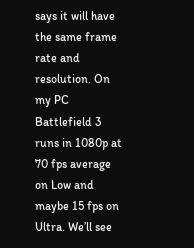says it will have the same frame rate and resolution. On my PC Battlefield 3 runs in 1080p at 70 fps average on Low and maybe 15 fps on Ultra. We’ll see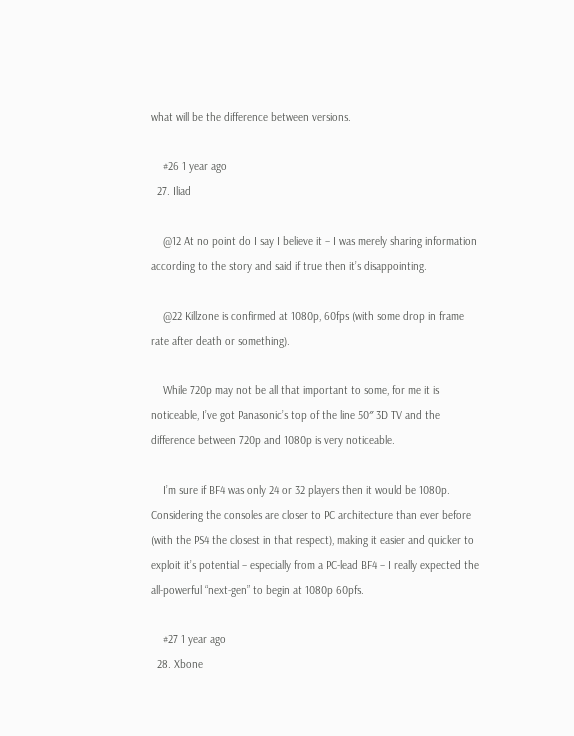what will be the difference between versions.

    #26 1 year ago
  27. Iliad

    @12 At no point do I say I believe it – I was merely sharing information according to the story and said if true then it’s disappointing.

    @22 Killzone is confirmed at 1080p, 60fps (with some drop in frame rate after death or something).

    While 720p may not be all that important to some, for me it is noticeable, I’ve got Panasonic’s top of the line 50″ 3D TV and the difference between 720p and 1080p is very noticeable.

    I’m sure if BF4 was only 24 or 32 players then it would be 1080p. Considering the consoles are closer to PC architecture than ever before (with the PS4 the closest in that respect), making it easier and quicker to exploit it’s potential – especially from a PC-lead BF4 – I really expected the all-powerful “next-gen” to begin at 1080p 60pfs.

    #27 1 year ago
  28. Xbone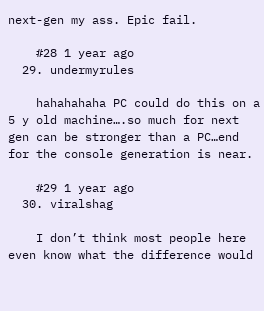next-gen my ass. Epic fail.

    #28 1 year ago
  29. undermyrules

    hahahahaha PC could do this on a 5 y old machine….so much for next gen can be stronger than a PC…end for the console generation is near.

    #29 1 year ago
  30. viralshag

    I don’t think most people here even know what the difference would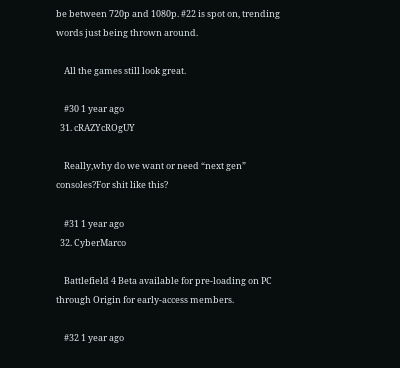be between 720p and 1080p. #22 is spot on, trending words just being thrown around.

    All the games still look great.

    #30 1 year ago
  31. cRAZYcROgUY

    Really,why do we want or need “next gen” consoles?For shit like this?

    #31 1 year ago
  32. CyberMarco

    Battlefield 4 Beta available for pre-loading on PC through Origin for early-access members.

    #32 1 year ago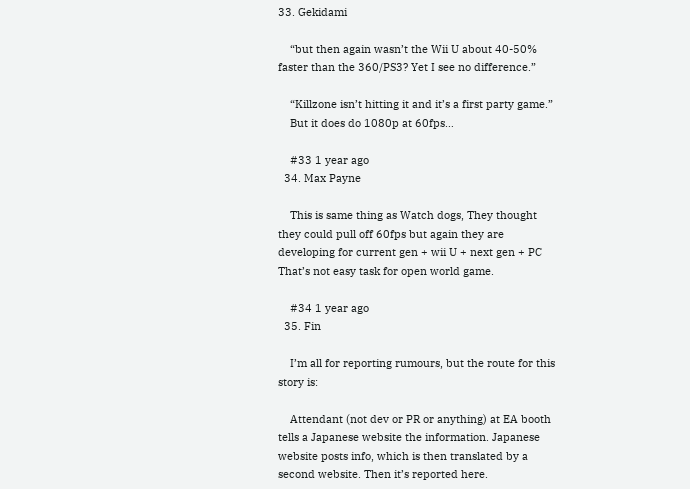33. Gekidami

    “but then again wasn’t the Wii U about 40-50% faster than the 360/PS3? Yet I see no difference.”

    “Killzone isn’t hitting it and it’s a first party game.”
    But it does do 1080p at 60fps…

    #33 1 year ago
  34. Max Payne

    This is same thing as Watch dogs, They thought they could pull off 60fps but again they are developing for current gen + wii U + next gen + PC That’s not easy task for open world game.

    #34 1 year ago
  35. Fin

    I’m all for reporting rumours, but the route for this story is:

    Attendant (not dev or PR or anything) at EA booth tells a Japanese website the information. Japanese website posts info, which is then translated by a second website. Then it’s reported here.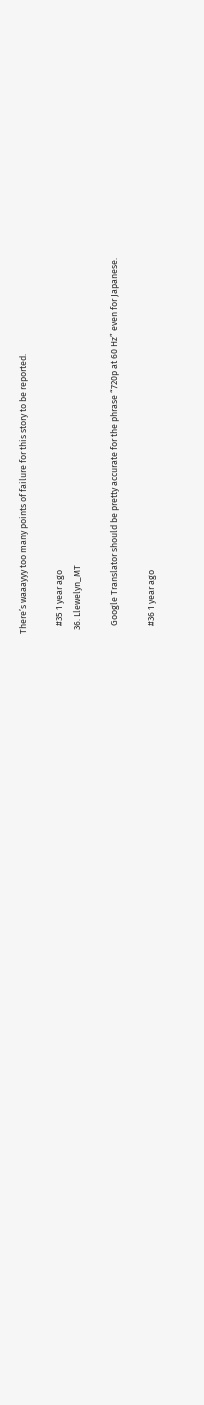There’s waaayyy too many points of failure for this story to be reported.

    #35 1 year ago
  36. Llewelyn_MT

    Google Translator should be pretty accurate for the phrase “720p at 60 Hz” even for Japanese.

    #36 1 year ago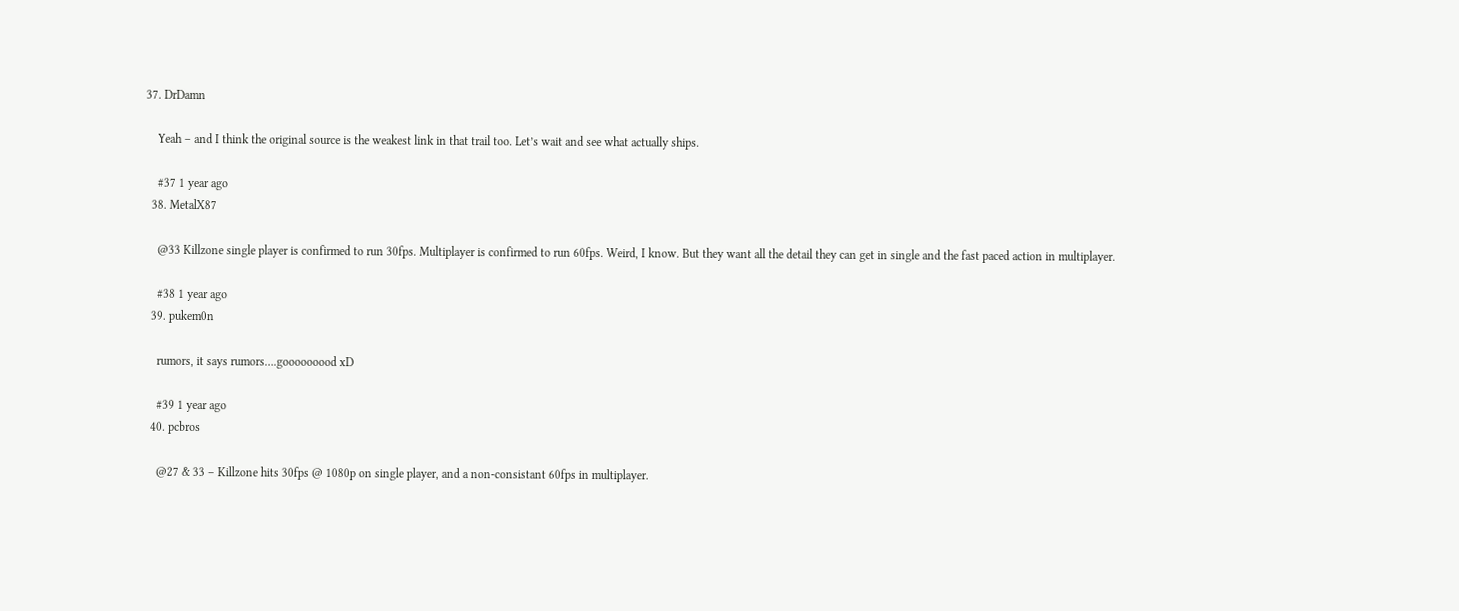37. DrDamn

    Yeah – and I think the original source is the weakest link in that trail too. Let’s wait and see what actually ships.

    #37 1 year ago
  38. MetalX87

    @33 Killzone single player is confirmed to run 30fps. Multiplayer is confirmed to run 60fps. Weird, I know. But they want all the detail they can get in single and the fast paced action in multiplayer.

    #38 1 year ago
  39. pukem0n

    rumors, it says rumors….gooooooood xD

    #39 1 year ago
  40. pcbros

    @27 & 33 – Killzone hits 30fps @ 1080p on single player, and a non-consistant 60fps in multiplayer.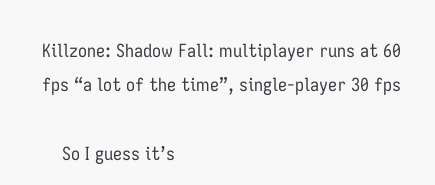Killzone: Shadow Fall: multiplayer runs at 60 fps “a lot of the time”, single-player 30 fps

    So I guess it’s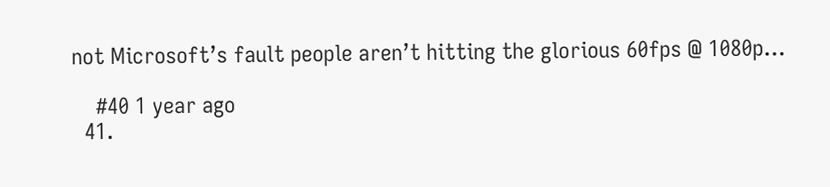not Microsoft’s fault people aren’t hitting the glorious 60fps @ 1080p…

    #40 1 year ago
  41.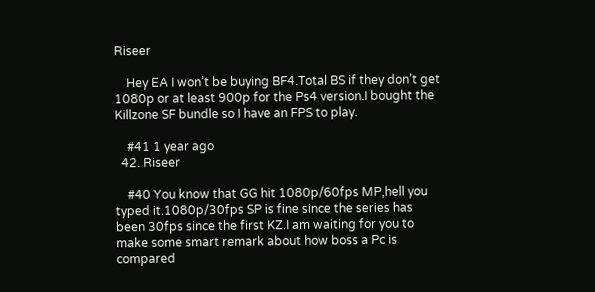Riseer

    Hey EA I won’t be buying BF4.Total BS if they don’t get 1080p or at least 900p for the Ps4 version.I bought the Killzone SF bundle so I have an FPS to play.

    #41 1 year ago
  42. Riseer

    #40 You know that GG hit 1080p/60fps MP,hell you typed it.1080p/30fps SP is fine since the series has been 30fps since the first KZ.I am waiting for you to make some smart remark about how boss a Pc is compared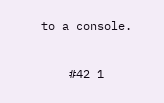to a console.

    #42 1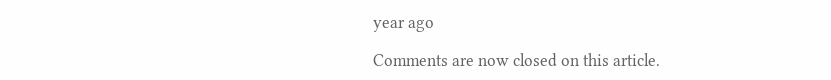year ago

Comments are now closed on this article.